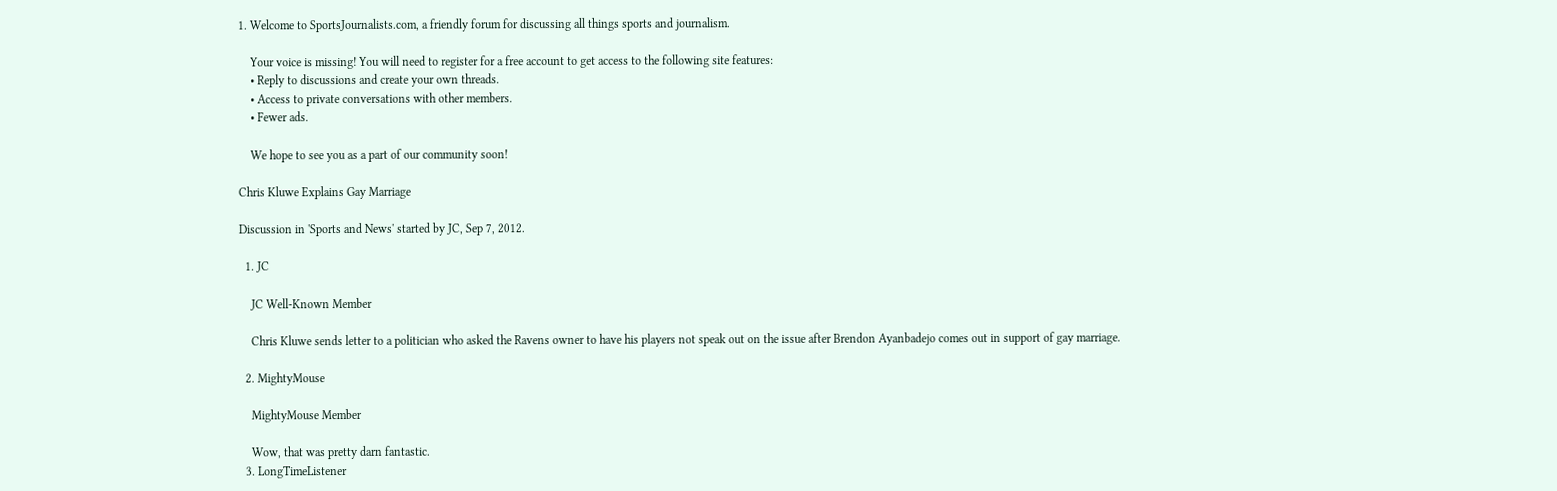1. Welcome to SportsJournalists.com, a friendly forum for discussing all things sports and journalism.

    Your voice is missing! You will need to register for a free account to get access to the following site features:
    • Reply to discussions and create your own threads.
    • Access to private conversations with other members.
    • Fewer ads.

    We hope to see you as a part of our community soon!

Chris Kluwe Explains Gay Marriage

Discussion in 'Sports and News' started by JC, Sep 7, 2012.

  1. JC

    JC Well-Known Member

    Chris Kluwe sends letter to a politician who asked the Ravens owner to have his players not speak out on the issue after Brendon Ayanbadejo comes out in support of gay marriage.

  2. MightyMouse

    MightyMouse Member

    Wow, that was pretty darn fantastic.
  3. LongTimeListener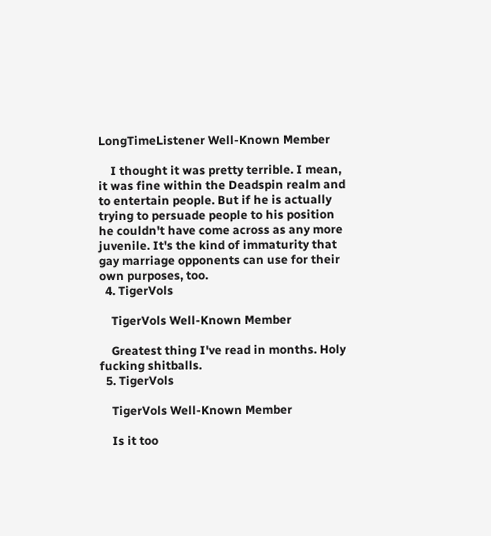LongTimeListener Well-Known Member

    I thought it was pretty terrible. I mean, it was fine within the Deadspin realm and to entertain people. But if he is actually trying to persuade people to his position he couldn't have come across as any more juvenile. It's the kind of immaturity that gay marriage opponents can use for their own purposes, too.
  4. TigerVols

    TigerVols Well-Known Member

    Greatest thing I've read in months. Holy fucking shitballs.
  5. TigerVols

    TigerVols Well-Known Member

    Is it too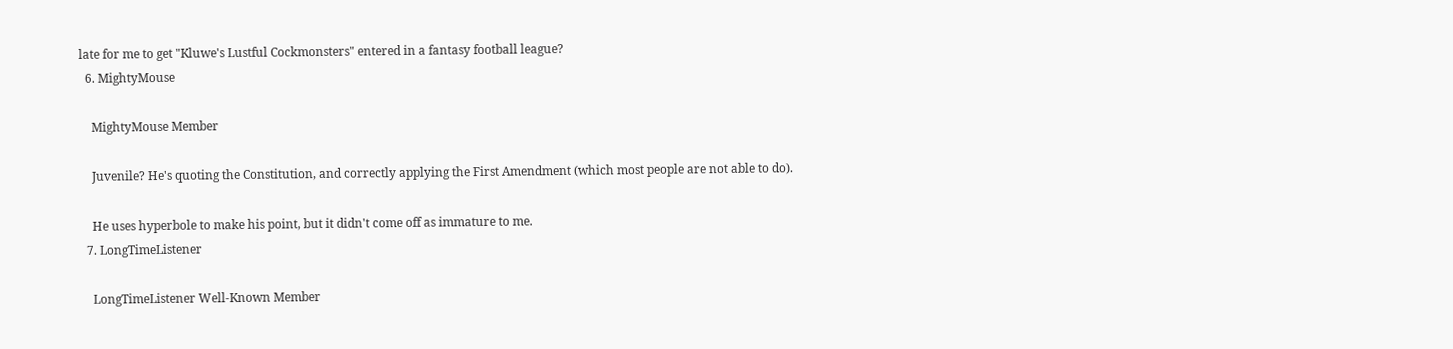late for me to get "Kluwe's Lustful Cockmonsters" entered in a fantasy football league?
  6. MightyMouse

    MightyMouse Member

    Juvenile? He's quoting the Constitution, and correctly applying the First Amendment (which most people are not able to do).

    He uses hyperbole to make his point, but it didn't come off as immature to me.
  7. LongTimeListener

    LongTimeListener Well-Known Member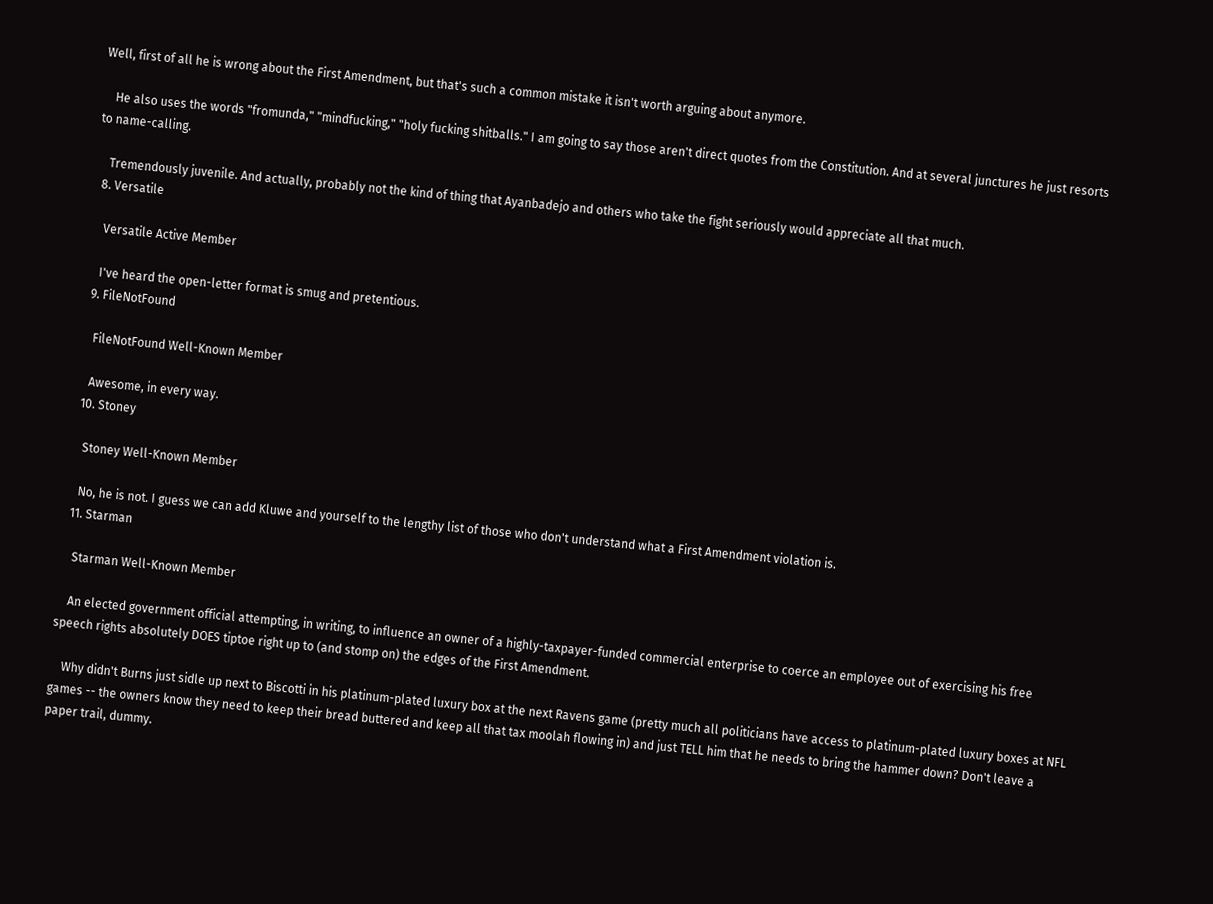Well, first of all he is wrong about the First Amendment, but that's such a common mistake it isn't worth arguing about anymore.

    He also uses the words "fromunda," "mindfucking," "holy fucking shitballs." I am going to say those aren't direct quotes from the Constitution. And at several junctures he just resorts to name-calling.

    Tremendously juvenile. And actually, probably not the kind of thing that Ayanbadejo and others who take the fight seriously would appreciate all that much.
  8. Versatile

    Versatile Active Member

    I've heard the open-letter format is smug and pretentious.
  9. FileNotFound

    FileNotFound Well-Known Member

    Awesome, in every way.
  10. Stoney

    Stoney Well-Known Member

    No, he is not. I guess we can add Kluwe and yourself to the lengthy list of those who don't understand what a First Amendment violation is.
  11. Starman

    Starman Well-Known Member

    An elected government official attempting, in writing, to influence an owner of a highly-taxpayer-funded commercial enterprise to coerce an employee out of exercising his free speech rights absolutely DOES tiptoe right up to (and stomp on) the edges of the First Amendment.

    Why didn't Burns just sidle up next to Biscotti in his platinum-plated luxury box at the next Ravens game (pretty much all politicians have access to platinum-plated luxury boxes at NFL games -- the owners know they need to keep their bread buttered and keep all that tax moolah flowing in) and just TELL him that he needs to bring the hammer down? Don't leave a paper trail, dummy.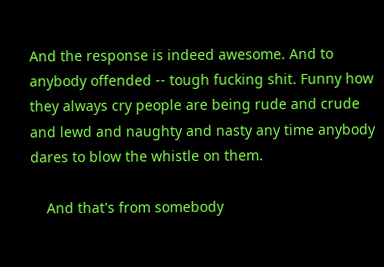And the response is indeed awesome. And to anybody offended -- tough fucking shit. Funny how they always cry people are being rude and crude and lewd and naughty and nasty any time anybody dares to blow the whistle on them.

    And that's from somebody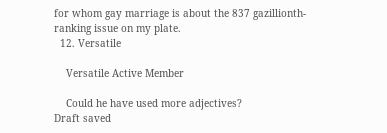for whom gay marriage is about the 837 gazillionth-ranking issue on my plate.
  12. Versatile

    Versatile Active Member

    Could he have used more adjectives?
Draft saved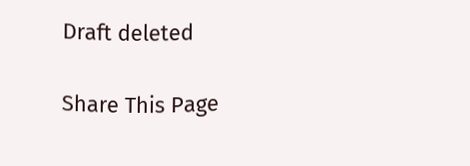Draft deleted

Share This Page